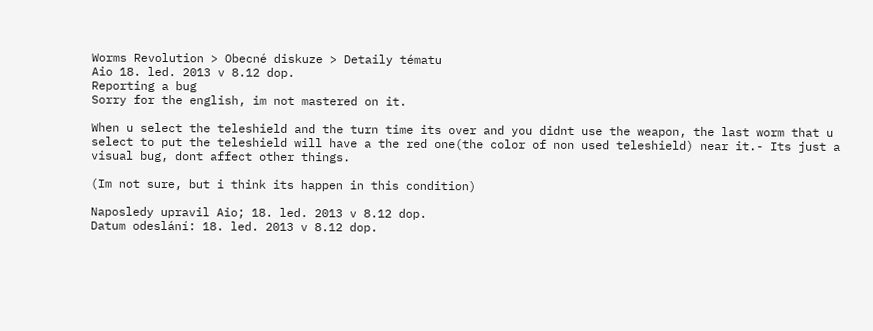Worms Revolution > Obecné diskuze > Detaily tématu
Aio 18. led. 2013 v 8.12 dop.
Reporting a bug
Sorry for the english, im not mastered on it.

When u select the teleshield and the turn time its over and you didnt use the weapon, the last worm that u select to put the teleshield will have a the red one(the color of non used teleshield) near it.- Its just a visual bug, dont affect other things.

(Im not sure, but i think its happen in this condition)

Naposledy upravil Aio; 18. led. 2013 v 8.12 dop.
Datum odeslání: 18. led. 2013 v 8.12 dop.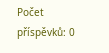Počet příspěvků: 0